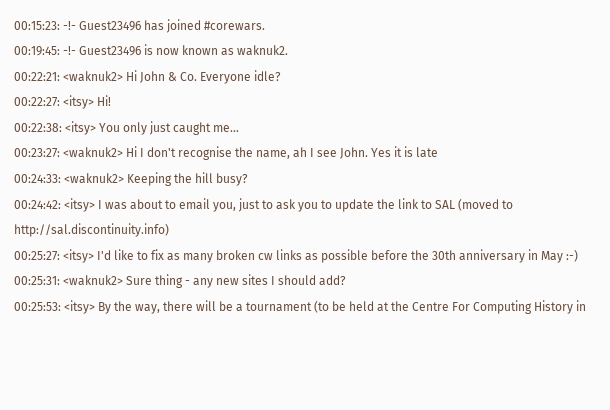00:15:23: -!- Guest23496 has joined #corewars.
00:19:45: -!- Guest23496 is now known as waknuk2.
00:22:21: <waknuk2> Hi John & Co. Everyone idle?
00:22:27: <itsy> Hi!
00:22:38: <itsy> You only just caught me...
00:23:27: <waknuk2> Hi I don't recognise the name, ah I see John. Yes it is late
00:24:33: <waknuk2> Keeping the hill busy?
00:24:42: <itsy> I was about to email you, just to ask you to update the link to SAL (moved to http://sal.discontinuity.info)
00:25:27: <itsy> I'd like to fix as many broken cw links as possible before the 30th anniversary in May :-)
00:25:31: <waknuk2> Sure thing - any new sites I should add?
00:25:53: <itsy> By the way, there will be a tournament (to be held at the Centre For Computing History in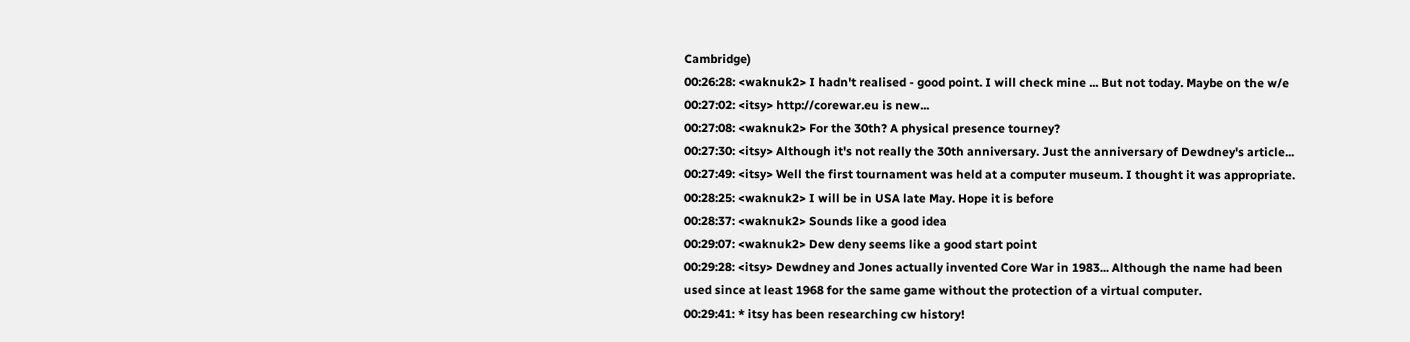Cambridge)
00:26:28: <waknuk2> I hadn't realised - good point. I will check mine ... But not today. Maybe on the w/e
00:27:02: <itsy> http://corewar.eu is new...
00:27:08: <waknuk2> For the 30th? A physical presence tourney?
00:27:30: <itsy> Although it's not really the 30th anniversary. Just the anniversary of Dewdney's article...
00:27:49: <itsy> Well the first tournament was held at a computer museum. I thought it was appropriate.
00:28:25: <waknuk2> I will be in USA late May. Hope it is before
00:28:37: <waknuk2> Sounds like a good idea
00:29:07: <waknuk2> Dew deny seems like a good start point
00:29:28: <itsy> Dewdney and Jones actually invented Core War in 1983... Although the name had been used since at least 1968 for the same game without the protection of a virtual computer.
00:29:41: * itsy has been researching cw history!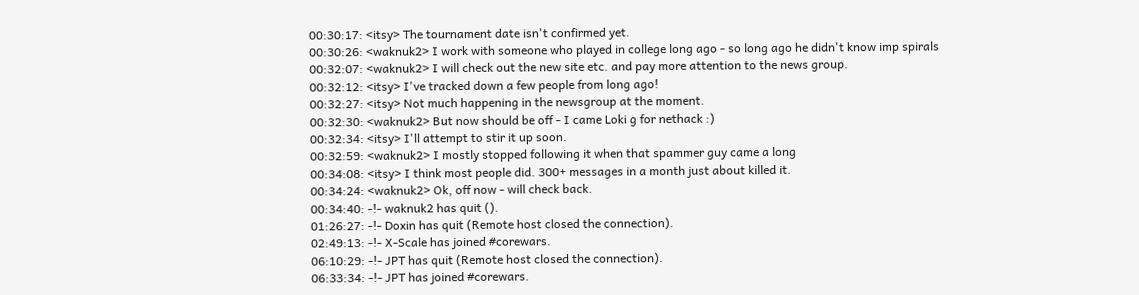00:30:17: <itsy> The tournament date isn't confirmed yet.
00:30:26: <waknuk2> I work with someone who played in college long ago - so long ago he didn't know imp spirals
00:32:07: <waknuk2> I will check out the new site etc. and pay more attention to the news group.
00:32:12: <itsy> I've tracked down a few people from long ago!
00:32:27: <itsy> Not much happening in the newsgroup at the moment.
00:32:30: <waknuk2> But now should be off - I came Loki g for nethack :)
00:32:34: <itsy> I'll attempt to stir it up soon.
00:32:59: <waknuk2> I mostly stopped following it when that spammer guy came a long
00:34:08: <itsy> I think most people did. 300+ messages in a month just about killed it.
00:34:24: <waknuk2> Ok, off now - will check back.
00:34:40: -!- waknuk2 has quit ().
01:26:27: -!- Doxin has quit (Remote host closed the connection).
02:49:13: -!- X-Scale has joined #corewars.
06:10:29: -!- JPT has quit (Remote host closed the connection).
06:33:34: -!- JPT has joined #corewars.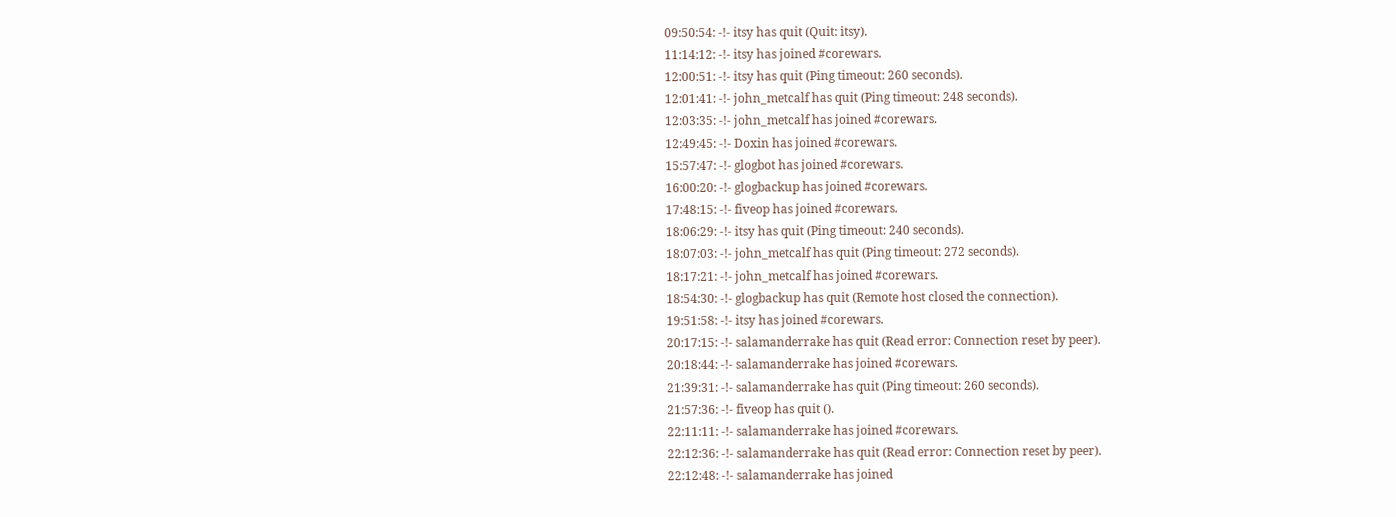09:50:54: -!- itsy has quit (Quit: itsy).
11:14:12: -!- itsy has joined #corewars.
12:00:51: -!- itsy has quit (Ping timeout: 260 seconds).
12:01:41: -!- john_metcalf has quit (Ping timeout: 248 seconds).
12:03:35: -!- john_metcalf has joined #corewars.
12:49:45: -!- Doxin has joined #corewars.
15:57:47: -!- glogbot has joined #corewars.
16:00:20: -!- glogbackup has joined #corewars.
17:48:15: -!- fiveop has joined #corewars.
18:06:29: -!- itsy has quit (Ping timeout: 240 seconds).
18:07:03: -!- john_metcalf has quit (Ping timeout: 272 seconds).
18:17:21: -!- john_metcalf has joined #corewars.
18:54:30: -!- glogbackup has quit (Remote host closed the connection).
19:51:58: -!- itsy has joined #corewars.
20:17:15: -!- salamanderrake has quit (Read error: Connection reset by peer).
20:18:44: -!- salamanderrake has joined #corewars.
21:39:31: -!- salamanderrake has quit (Ping timeout: 260 seconds).
21:57:36: -!- fiveop has quit ().
22:11:11: -!- salamanderrake has joined #corewars.
22:12:36: -!- salamanderrake has quit (Read error: Connection reset by peer).
22:12:48: -!- salamanderrake has joined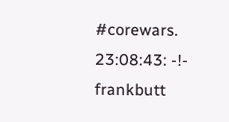#corewars.
23:08:43: -!- frankbutt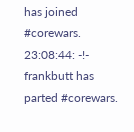has joined #corewars.
23:08:44: -!- frankbutt has parted #corewars.